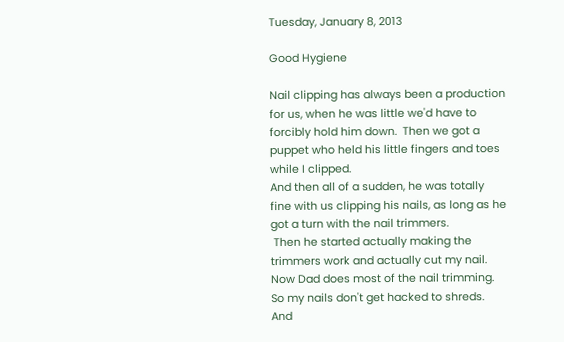Tuesday, January 8, 2013

Good Hygiene

Nail clipping has always been a production for us, when he was little we'd have to forcibly hold him down.  Then we got a puppet who held his little fingers and toes while I clipped.
And then all of a sudden, he was totally fine with us clipping his nails, as long as he got a turn with the nail trimmers.
 Then he started actually making the trimmers work and actually cut my nail.
Now Dad does most of the nail trimming.  So my nails don't get hacked to shreds.  And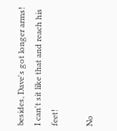besides, Dave's got longer arms!  I can't sit like that and reach his feet!

No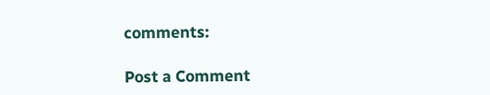comments:

Post a Comment